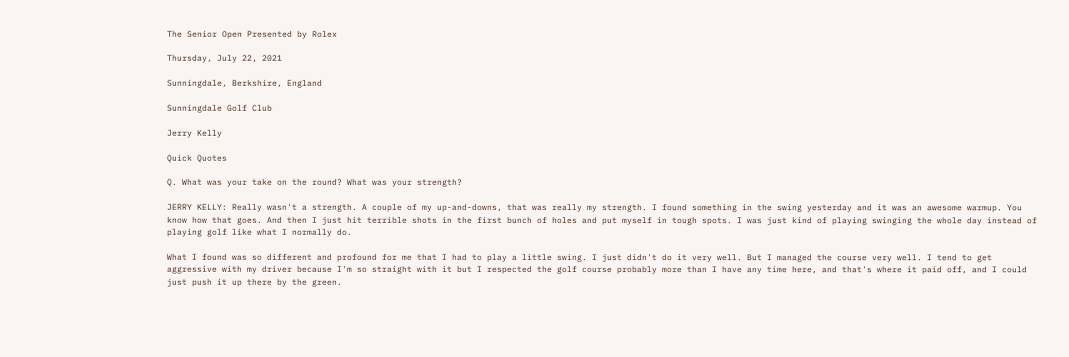The Senior Open Presented by Rolex

Thursday, July 22, 2021

Sunningdale, Berkshire, England

Sunningdale Golf Club

Jerry Kelly

Quick Quotes

Q. What was your take on the round? What was your strength?

JERRY KELLY: Really wasn't a strength. A couple of my up-and-downs, that was really my strength. I found something in the swing yesterday and it was an awesome warmup. You know how that goes. And then I just hit terrible shots in the first bunch of holes and put myself in tough spots. I was just kind of playing swinging the whole day instead of playing golf like what I normally do.

What I found was so different and profound for me that I had to play a little swing. I just didn't do it very well. But I managed the course very well. I tend to get aggressive with my driver because I'm so straight with it but I respected the golf course probably more than I have any time here, and that's where it paid off, and I could just push it up there by the green.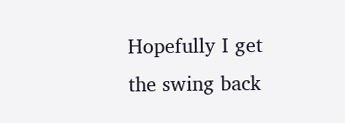Hopefully I get the swing back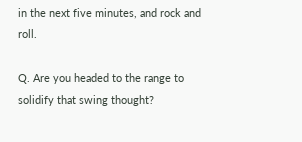in the next five minutes, and rock and roll.

Q. Are you headed to the range to solidify that swing thought?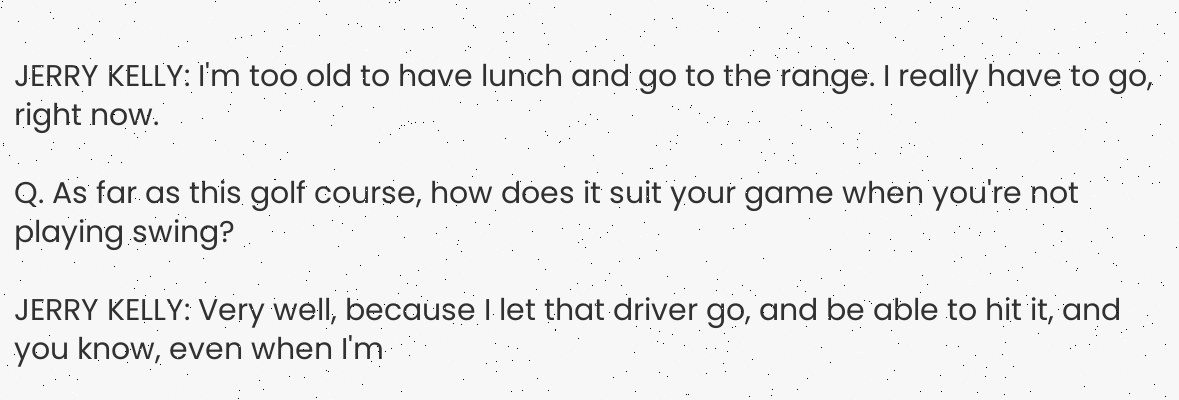JERRY KELLY: I'm too old to have lunch and go to the range. I really have to go, right now.

Q. As far as this golf course, how does it suit your game when you're not playing swing?

JERRY KELLY: Very well, because I let that driver go, and be able to hit it, and you know, even when I'm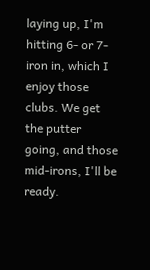laying up, I'm hitting 6- or 7-iron in, which I enjoy those clubs. We get the putter going, and those mid-irons, I'll be ready.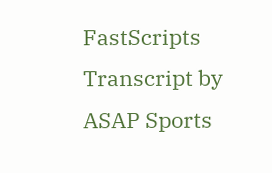FastScripts Transcript by ASAP Sports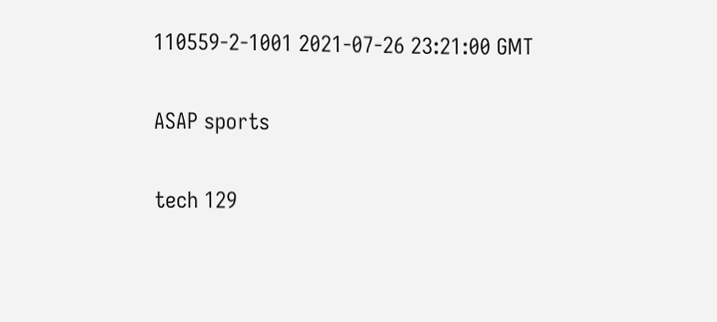110559-2-1001 2021-07-26 23:21:00 GMT

ASAP sports

tech 129